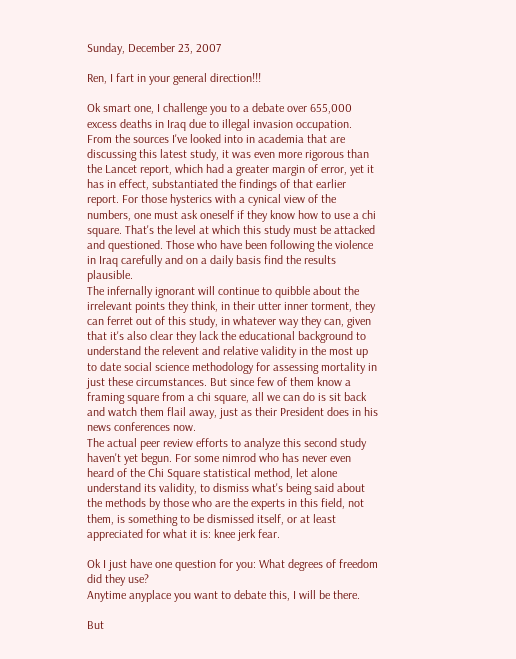Sunday, December 23, 2007

Ren, I fart in your general direction!!!

Ok smart one, I challenge you to a debate over 655,000 excess deaths in Iraq due to illegal invasion occupation.
From the sources I've looked into in academia that are discussing this latest study, it was even more rigorous than the Lancet report, which had a greater margin of error, yet it has in effect, substantiated the findings of that earlier report. For those hysterics with a cynical view of the numbers, one must ask oneself if they know how to use a chi square. That's the level at which this study must be attacked and questioned. Those who have been following the violence in Iraq carefully and on a daily basis find the results plausible.
The infernally ignorant will continue to quibble about the irrelevant points they think, in their utter inner torment, they can ferret out of this study, in whatever way they can, given that it's also clear they lack the educational background to understand the relevent and relative validity in the most up to date social science methodology for assessing mortality in just these circumstances. But since few of them know a framing square from a chi square, all we can do is sit back and watch them flail away, just as their President does in his news conferences now.
The actual peer review efforts to analyze this second study haven't yet begun. For some nimrod who has never even heard of the Chi Square statistical method, let alone understand its validity, to dismiss what's being said about the methods by those who are the experts in this field, not them, is something to be dismissed itself, or at least appreciated for what it is: knee jerk fear.

Ok I just have one question for you: What degrees of freedom did they use?
Anytime anyplace you want to debate this, I will be there.

But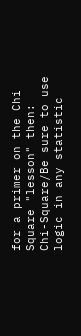for a primer on the Chi Square "lesson" then:
Chi-Square/Be sure to use logic in any statistic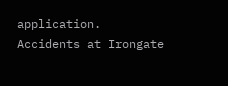application.
Accidents at Irongate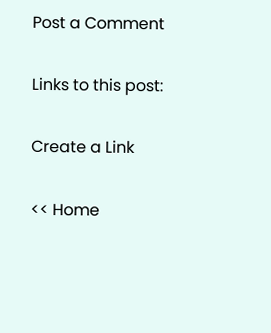Post a Comment

Links to this post:

Create a Link

<< Home